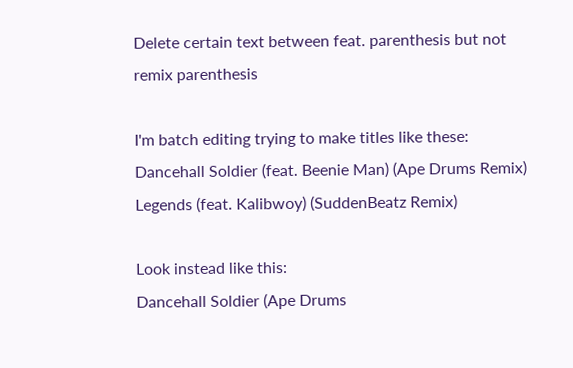Delete certain text between feat. parenthesis but not remix parenthesis

I'm batch editing trying to make titles like these:
Dancehall Soldier (feat. Beenie Man) (Ape Drums Remix)
Legends (feat. Kalibwoy) (SuddenBeatz Remix)

Look instead like this:
Dancehall Soldier (Ape Drums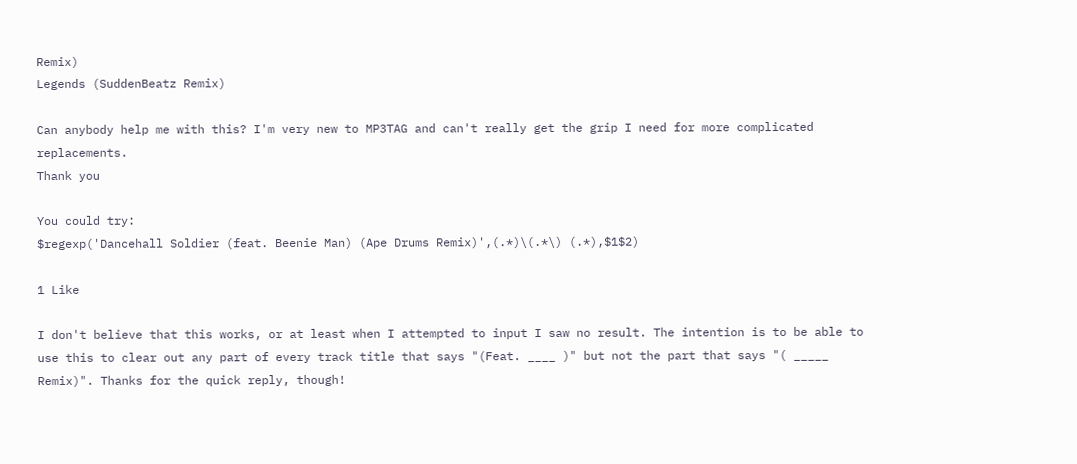Remix)
Legends (SuddenBeatz Remix)

Can anybody help me with this? I'm very new to MP3TAG and can't really get the grip I need for more complicated replacements.
Thank you

You could try:
$regexp('Dancehall Soldier (feat. Beenie Man) (Ape Drums Remix)',(.*)\(.*\) (.*),$1$2)

1 Like

I don't believe that this works, or at least when I attempted to input I saw no result. The intention is to be able to use this to clear out any part of every track title that says "(Feat. ____ )" but not the part that says "( _____ Remix)". Thanks for the quick reply, though!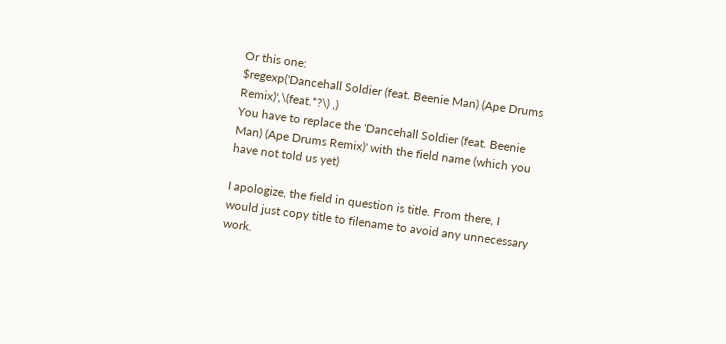Or this one:
$regexp('Dancehall Soldier (feat. Beenie Man) (Ape Drums Remix)',\(feat.*?\) ,)
You have to replace the 'Dancehall Soldier (feat. Beenie Man) (Ape Drums Remix)' with the field name (which you have not told us yet)

I apologize, the field in question is title. From there, I would just copy title to filename to avoid any unnecessary work.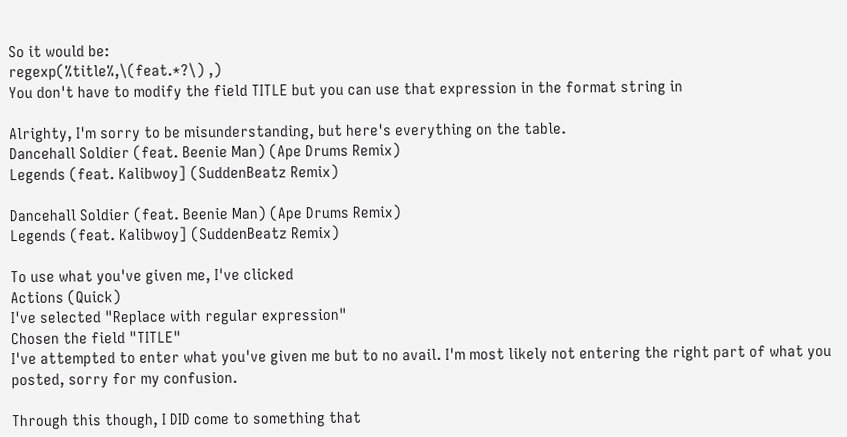So it would be:
regexp(%title%,\(feat.*?\) ,)
You don't have to modify the field TITLE but you can use that expression in the format string in

Alrighty, I'm sorry to be misunderstanding, but here's everything on the table.
Dancehall Soldier (feat. Beenie Man) (Ape Drums Remix)
Legends (feat. Kalibwoy] (SuddenBeatz Remix)

Dancehall Soldier (feat. Beenie Man) (Ape Drums Remix)
Legends (feat. Kalibwoy] (SuddenBeatz Remix)

To use what you've given me, I've clicked
Actions (Quick)
I've selected "Replace with regular expression"
Chosen the field "TITLE"
I've attempted to enter what you've given me but to no avail. I'm most likely not entering the right part of what you posted, sorry for my confusion.

Through this though, I DID come to something that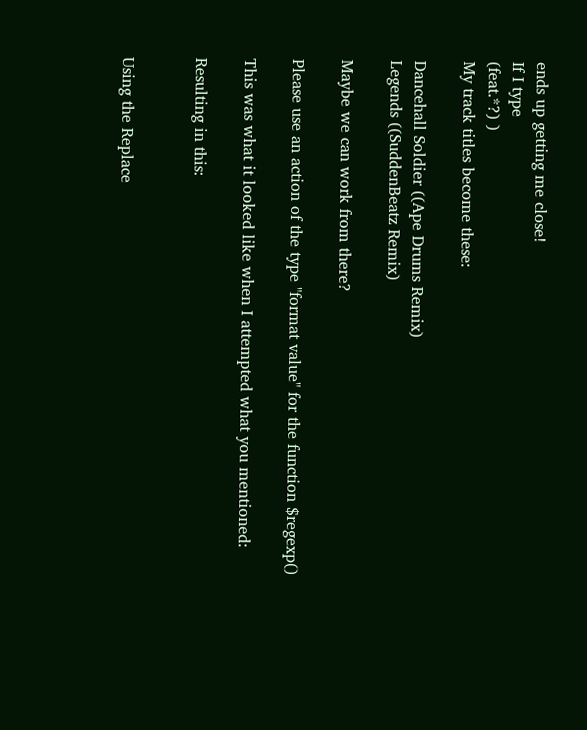ends up getting me close!
If I type
(feat.*?) )
My track titles become these:

Dancehall Soldier ((Ape Drums Remix)
Legends ((SuddenBeatz Remix)

Maybe we can work from there?

Please use an action of the type "format value" for the function $regexp()

This was what it looked like when I attempted what you mentioned:

Resulting in this:


Using the Replace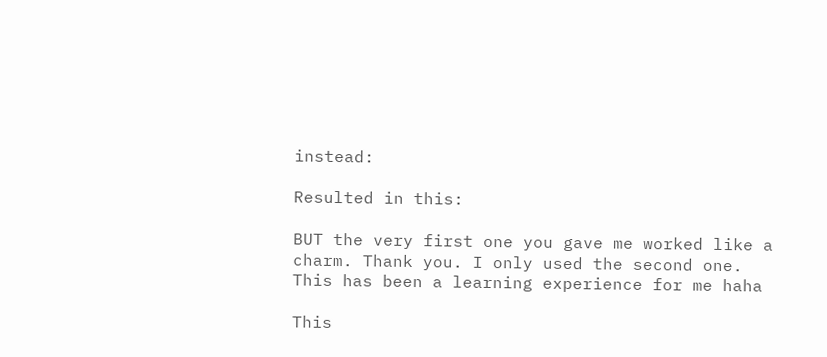instead:

Resulted in this:

BUT the very first one you gave me worked like a charm. Thank you. I only used the second one. This has been a learning experience for me haha

This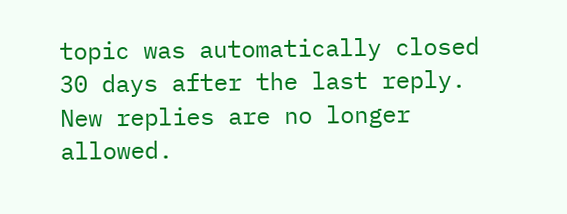topic was automatically closed 30 days after the last reply. New replies are no longer allowed.